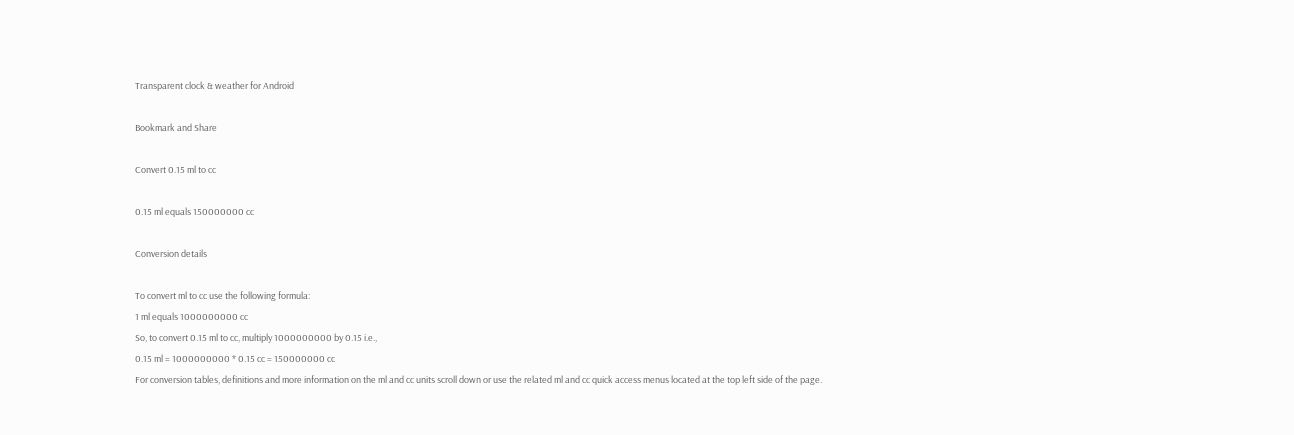Transparent clock & weather for Android

Bookmark and Share

Convert 0.15 ml to cc

0.15 ml equals 150000000 cc

Conversion details

To convert ml to cc use the following formula:
1 ml equals 1000000000 cc
So, to convert 0.15 ml to cc, multiply 1000000000 by 0.15 i.e.,
0.15 ml = 1000000000 * 0.15 cc = 150000000 cc
For conversion tables, definitions and more information on the ml and cc units scroll down or use the related ml and cc quick access menus located at the top left side of the page.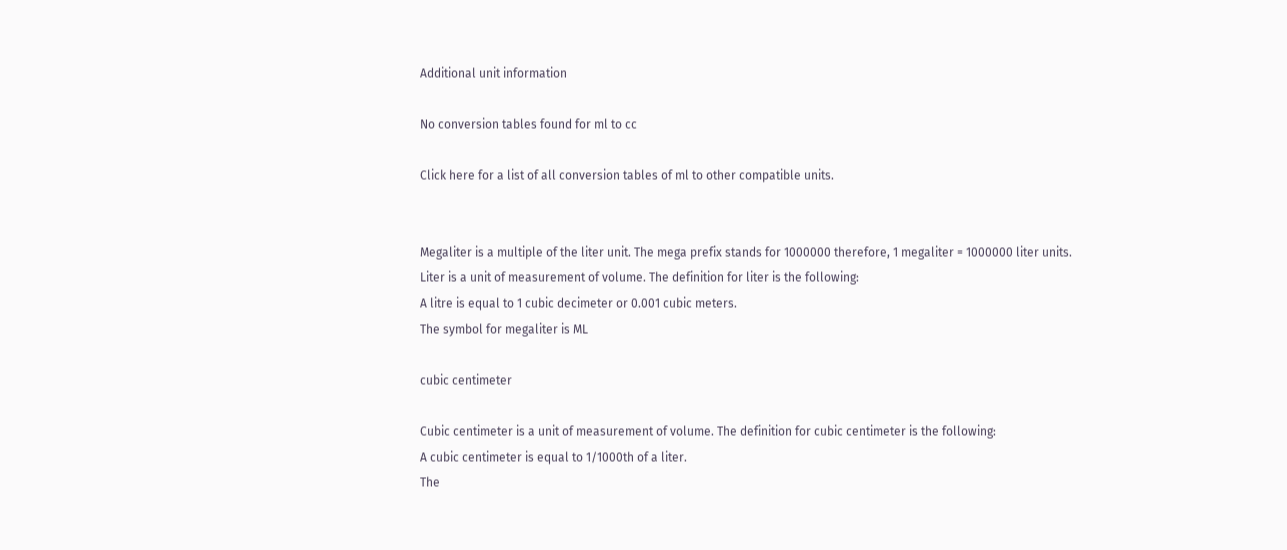Additional unit information

No conversion tables found for ml to cc

Click here for a list of all conversion tables of ml to other compatible units.


Megaliter is a multiple of the liter unit. The mega prefix stands for 1000000 therefore, 1 megaliter = 1000000 liter units. Liter is a unit of measurement of volume. The definition for liter is the following:
A litre is equal to 1 cubic decimeter or 0.001 cubic meters.
The symbol for megaliter is ML

cubic centimeter

Cubic centimeter is a unit of measurement of volume. The definition for cubic centimeter is the following:
A cubic centimeter is equal to 1/1000th of a liter.
The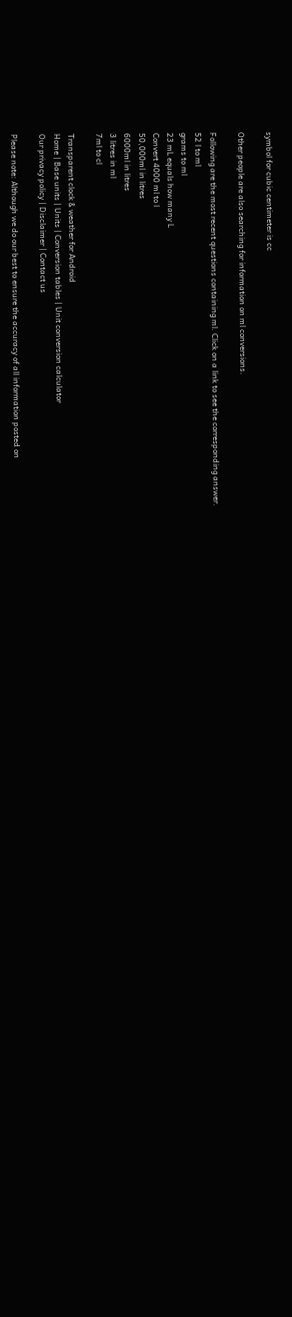symbol for cubic centimeter is cc

Other people are also searching for information on ml conversions.

Following are the most recent questions containing ml. Click on a link to see the corresponding answer.
52 l to ml
grams to ml
23 mL equals how many L
Convert 4000 ml to l
50,000ml in litres
6000ml in litres
3 litres in ml
7ml to cl

Transparent clock & weather for Android
Home | Base units | Units | Conversion tables | Unit conversion calculator
Our privacy policy | Disclaimer | Contact us

Please note: Although we do our best to ensure the accuracy of all information posted on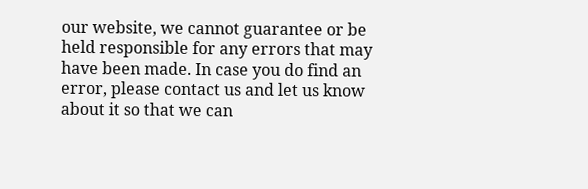our website, we cannot guarantee or be held responsible for any errors that may have been made. In case you do find an error, please contact us and let us know about it so that we can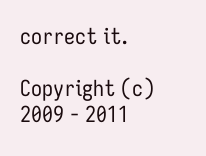correct it.

Copyright (c) 2009 - 2011